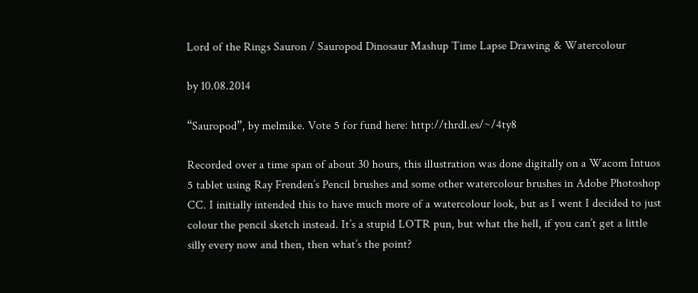Lord of the Rings Sauron / Sauropod Dinosaur Mashup Time Lapse Drawing & Watercolour

by 10.08.2014

“Sauropod”, by melmike. Vote 5 for fund here: http://thrdl.es/~/4ty8

Recorded over a time span of about 30 hours, this illustration was done digitally on a Wacom Intuos 5 tablet using Ray Frenden’s Pencil brushes and some other watercolour brushes in Adobe Photoshop CC. I initially intended this to have much more of a watercolour look, but as I went I decided to just colour the pencil sketch instead. It’s a stupid LOTR pun, but what the hell, if you can’t get a little silly every now and then, then what’s the point?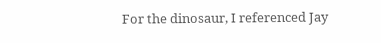For the dinosaur, I referenced Jay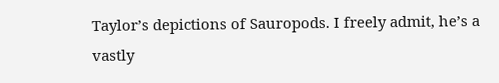Taylor’s depictions of Sauropods. I freely admit, he’s a vastly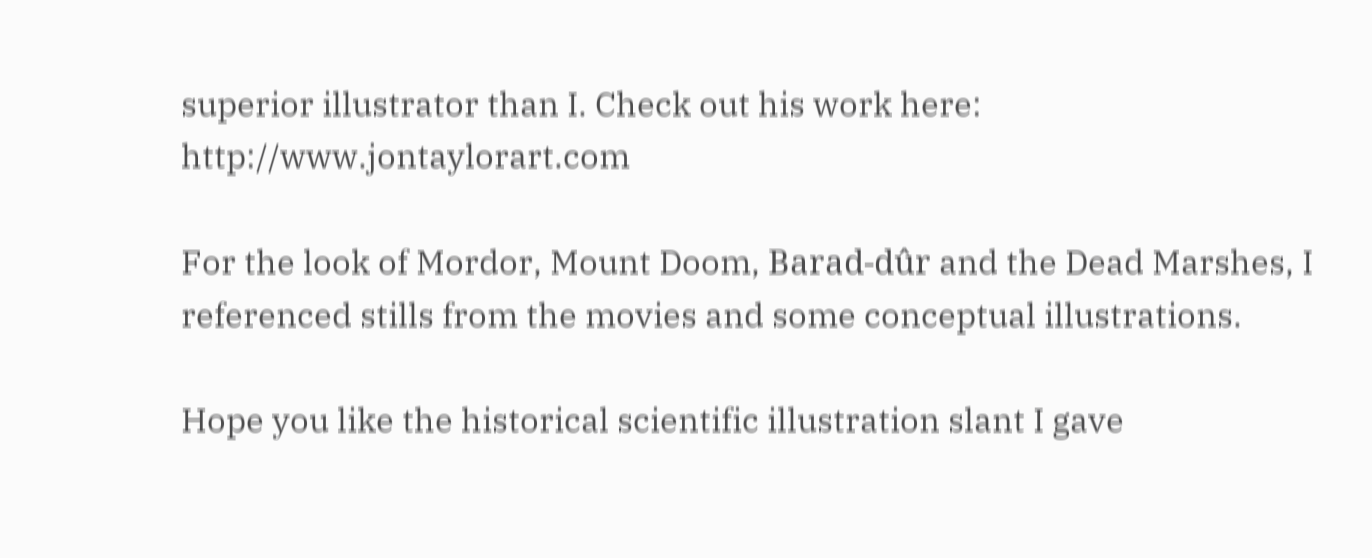superior illustrator than I. Check out his work here: http://www.jontaylorart.com

For the look of Mordor, Mount Doom, Barad-dûr and the Dead Marshes, I referenced stills from the movies and some conceptual illustrations.

Hope you like the historical scientific illustration slant I gave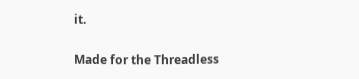it.

Made for the Threadless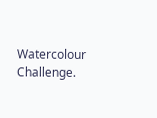Watercolour Challenge.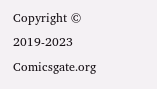Copyright © 2019-2023 Comicsgate.org